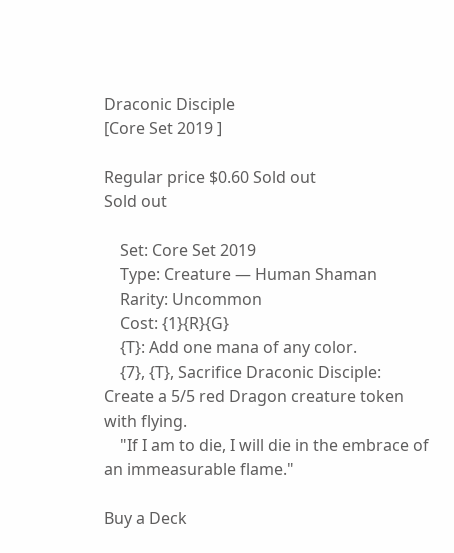Draconic Disciple
[Core Set 2019 ]

Regular price $0.60 Sold out
Sold out

    Set: Core Set 2019
    Type: Creature — Human Shaman
    Rarity: Uncommon
    Cost: {1}{R}{G}
    {T}: Add one mana of any color.
    {7}, {T}, Sacrifice Draconic Disciple: Create a 5/5 red Dragon creature token with flying.
    "If I am to die, I will die in the embrace of an immeasurable flame."

Buy a Deck